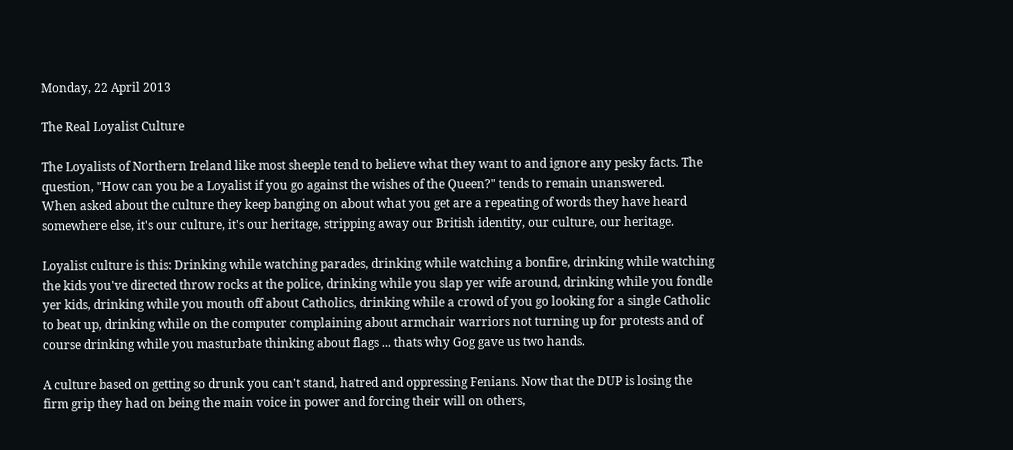Monday, 22 April 2013

The Real Loyalist Culture

The Loyalists of Northern Ireland like most sheeple tend to believe what they want to and ignore any pesky facts. The question, "How can you be a Loyalist if you go against the wishes of the Queen?" tends to remain unanswered.
When asked about the culture they keep banging on about what you get are a repeating of words they have heard somewhere else, it's our culture, it's our heritage, stripping away our British identity, our culture, our heritage.

Loyalist culture is this: Drinking while watching parades, drinking while watching a bonfire, drinking while watching the kids you've directed throw rocks at the police, drinking while you slap yer wife around, drinking while you fondle yer kids, drinking while you mouth off about Catholics, drinking while a crowd of you go looking for a single Catholic to beat up, drinking while on the computer complaining about armchair warriors not turning up for protests and of course drinking while you masturbate thinking about flags ... thats why Gog gave us two hands.

A culture based on getting so drunk you can't stand, hatred and oppressing Fenians. Now that the DUP is losing the firm grip they had on being the main voice in power and forcing their will on others,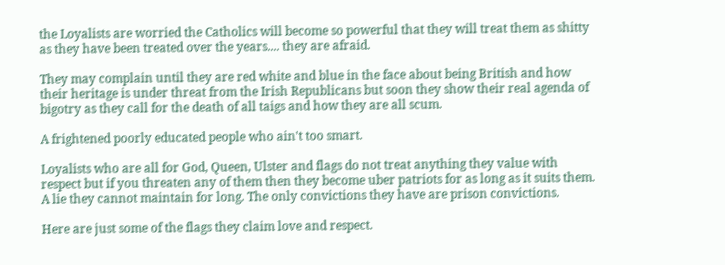the Loyalists are worried the Catholics will become so powerful that they will treat them as shitty as they have been treated over the years.... they are afraid.

They may complain until they are red white and blue in the face about being British and how their heritage is under threat from the Irish Republicans but soon they show their real agenda of bigotry as they call for the death of all taigs and how they are all scum.

A frightened poorly educated people who ain't too smart.

Loyalists who are all for God, Queen, Ulster and flags do not treat anything they value with respect but if you threaten any of them then they become uber patriots for as long as it suits them. A lie they cannot maintain for long. The only convictions they have are prison convictions.

Here are just some of the flags they claim love and respect.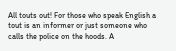All touts out! For those who speak English a tout is an informer or just someone who calls the police on the hoods. A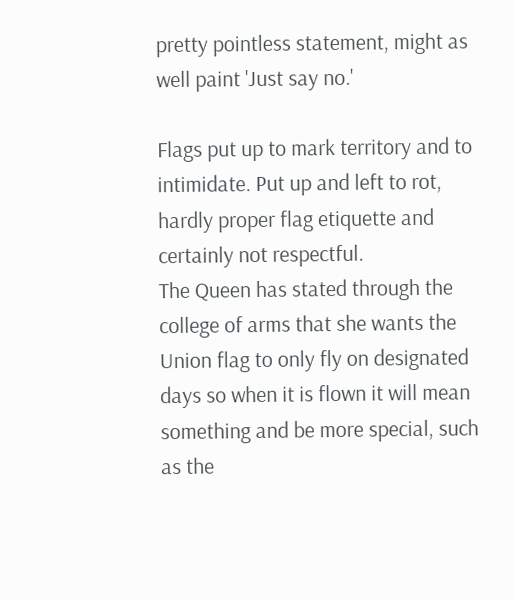pretty pointless statement, might as well paint 'Just say no.'

Flags put up to mark territory and to intimidate. Put up and left to rot, hardly proper flag etiquette and certainly not respectful.
The Queen has stated through the college of arms that she wants the Union flag to only fly on designated days so when it is flown it will mean something and be more special, such as the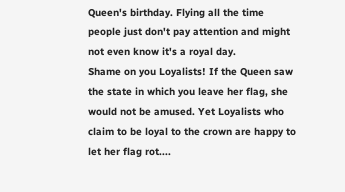Queen's birthday. Flying all the time people just don't pay attention and might not even know it's a royal day.
Shame on you Loyalists! If the Queen saw the state in which you leave her flag, she would not be amused. Yet Loyalists who claim to be loyal to the crown are happy to let her flag rot....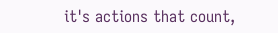it's actions that count,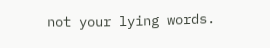not your lying words.